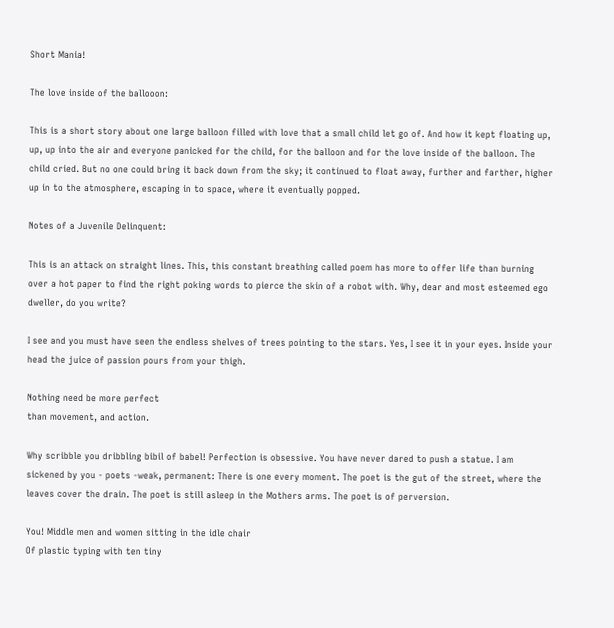Short Mania!

The love inside of the ballooon:

This is a short story about one large balloon filled with love that a small child let go of. And how it kept floating up, up, up into the air and everyone panicked for the child, for the balloon and for the love inside of the balloon. The child cried. But no one could bring it back down from the sky; it continued to float away, further and farther, higher up in to the atmosphere, escaping in to space, where it eventually popped.

Notes of a Juvenile Delinquent:

This is an attack on straight lines. This, this constant breathing called poem has more to offer life than burning over a hot paper to find the right poking words to pierce the skin of a robot with. Why, dear and most esteemed ego dweller, do you write?

I see and you must have seen the endless shelves of trees pointing to the stars. Yes, I see it in your eyes. Inside your head the juice of passion pours from your thigh.

Nothing need be more perfect
than movement, and action.

Why scribble you dribbling bibil of babel! Perfection is obsessive. You have never dared to push a statue. I am sickened by you - poets -weak, permanent: There is one every moment. The poet is the gut of the street, where the leaves cover the drain. The poet is still asleep in the Mothers arms. The poet is of perversion.

You! Middle men and women sitting in the idle chair
Of plastic typing with ten tiny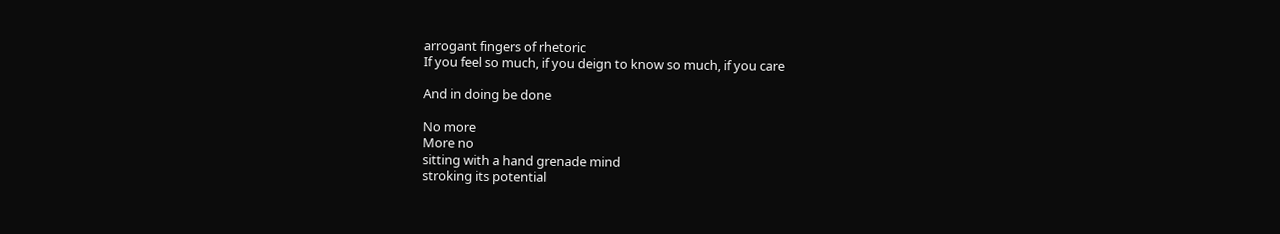arrogant fingers of rhetoric
If you feel so much, if you deign to know so much, if you care

And in doing be done

No more
More no
sitting with a hand grenade mind
stroking its potential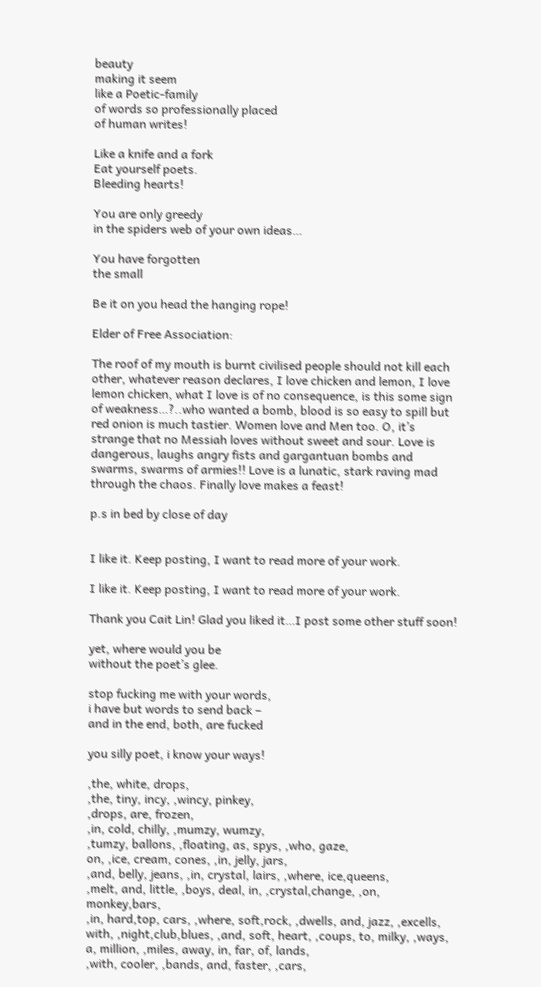beauty
making it seem
like a Poetic-family
of words so professionally placed
of human writes!

Like a knife and a fork
Eat yourself poets.
Bleeding hearts!

You are only greedy
in the spiders web of your own ideas…

You have forgotten
the small

Be it on you head the hanging rope!

Elder of Free Association:

The roof of my mouth is burnt civilised people should not kill each other, whatever reason declares, I love chicken and lemon, I love lemon chicken, what I love is of no consequence, is this some sign of weakness…?..who wanted a bomb, blood is so easy to spill but red onion is much tastier. Women love and Men too. O, it’s strange that no Messiah loves without sweet and sour. Love is dangerous, laughs angry fists and gargantuan bombs and swarms, swarms of armies!! Love is a lunatic, stark raving mad through the chaos. Finally love makes a feast!

p.s in bed by close of day


I like it. Keep posting, I want to read more of your work.

I like it. Keep posting, I want to read more of your work.

Thank you Cait Lin! Glad you liked it…I post some other stuff soon!

yet, where would you be
without the poet’s glee.

stop fucking me with your words,
i have but words to send back –
and in the end, both, are fucked

you silly poet, i know your ways!

,the, white, drops,
,the, tiny, incy, ,wincy, pinkey,
,drops, are, frozen,
,in, cold, chilly, ,mumzy, wumzy,
,tumzy, ballons, ,floating, as, spys, ,who, gaze,
on, ,ice, cream, cones, ,in, jelly, jars,
,and, belly, jeans, ,in, crystal, lairs, ,where, ice,queens,
,melt, and, little, ,boys, deal, in, ,crystal,change, ,on, monkey,bars,
,in, hard,top, cars, ,where, soft,rock, ,dwells, and, jazz, ,excells, with, ,night,club,blues, ,and, soft, heart, ,coups, to, milky, ,ways,
a, million, ,miles, away, in, far, of, lands,
,with, cooler, ,bands, and, faster, ,cars,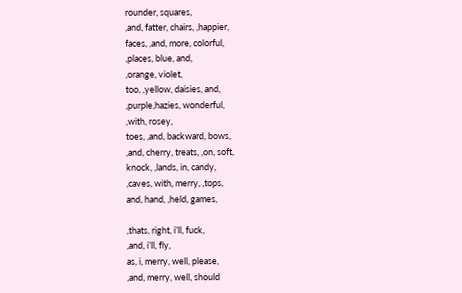rounder, squares,
,and, fatter, chairs, ,happier,
faces, ,and, more, colorful,
,places, blue, and,
,orange, violet,
too, ,yellow, daisies, and,
,purple,hazies, wonderful,
,with, rosey,
toes, ,and, backward, bows,
,and, cherry, treats, ,on, soft,
knock, ,lands, in, candy,
,caves, with, merry, ,tops,
and, hand, ,held, games,

,thats, right, i’ll, fuck,
,and, i’ll, fly,
as, i, merry, well, please,
,and, merry, well, should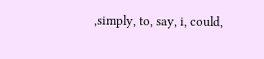,simply, to, say, i, could,